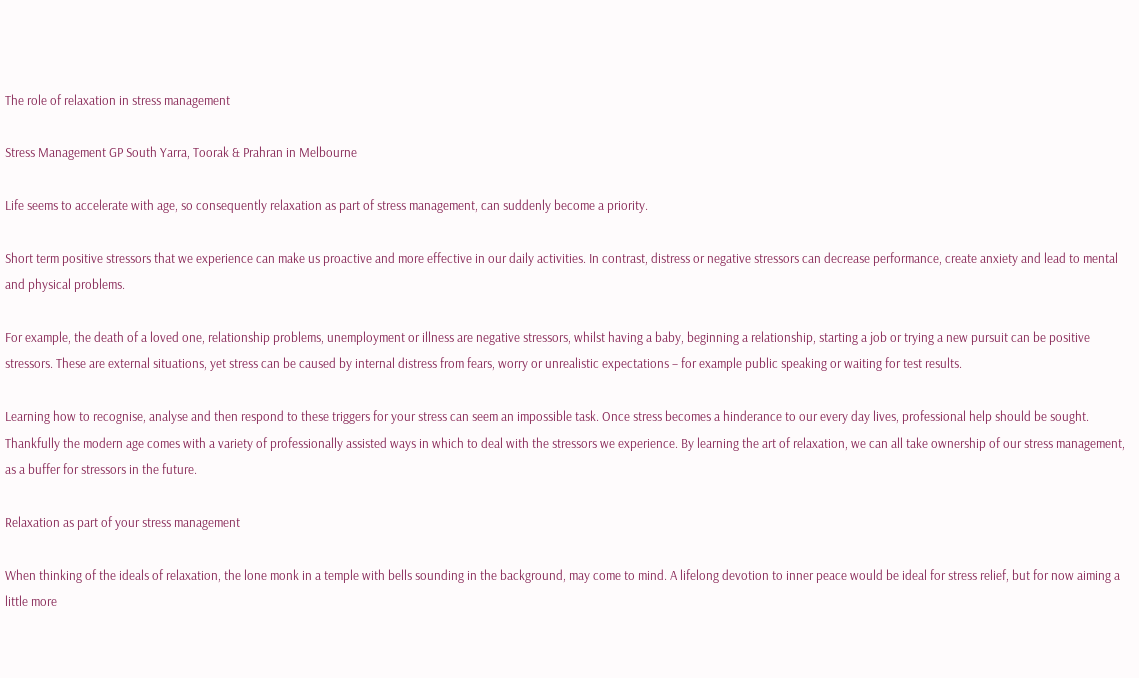The role of relaxation in stress management

Stress Management GP South Yarra, Toorak & Prahran in Melbourne

Life seems to accelerate with age, so consequently relaxation as part of stress management, can suddenly become a priority.

Short term positive stressors that we experience can make us proactive and more effective in our daily activities. In contrast, distress or negative stressors can decrease performance, create anxiety and lead to mental and physical problems.

For example, the death of a loved one, relationship problems, unemployment or illness are negative stressors, whilst having a baby, beginning a relationship, starting a job or trying a new pursuit can be positive stressors. These are external situations, yet stress can be caused by internal distress from fears, worry or unrealistic expectations – for example public speaking or waiting for test results.

Learning how to recognise, analyse and then respond to these triggers for your stress can seem an impossible task. Once stress becomes a hinderance to our every day lives, professional help should be sought. Thankfully the modern age comes with a variety of professionally assisted ways in which to deal with the stressors we experience. By learning the art of relaxation, we can all take ownership of our stress management, as a buffer for stressors in the future.

Relaxation as part of your stress management

When thinking of the ideals of relaxation, the lone monk in a temple with bells sounding in the background, may come to mind. A lifelong devotion to inner peace would be ideal for stress relief, but for now aiming a little more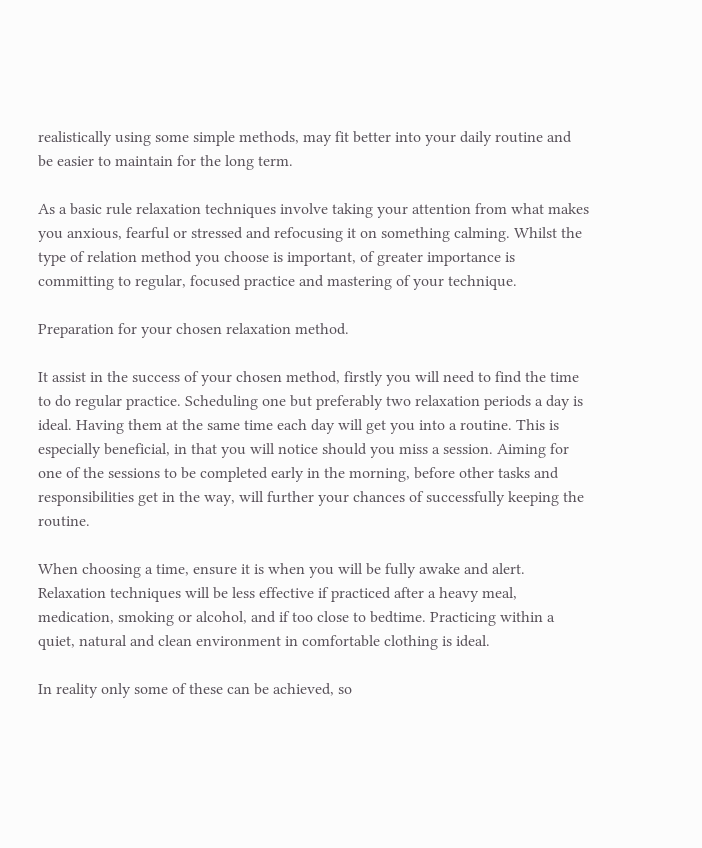realistically using some simple methods, may fit better into your daily routine and be easier to maintain for the long term.

As a basic rule relaxation techniques involve taking your attention from what makes you anxious, fearful or stressed and refocusing it on something calming. Whilst the type of relation method you choose is important, of greater importance is committing to regular, focused practice and mastering of your technique.

Preparation for your chosen relaxation method.

It assist in the success of your chosen method, firstly you will need to find the time to do regular practice. Scheduling one but preferably two relaxation periods a day is ideal. Having them at the same time each day will get you into a routine. This is especially beneficial, in that you will notice should you miss a session. Aiming for one of the sessions to be completed early in the morning, before other tasks and responsibilities get in the way, will further your chances of successfully keeping the routine.

When choosing a time, ensure it is when you will be fully awake and alert. Relaxation techniques will be less effective if practiced after a heavy meal, medication, smoking or alcohol, and if too close to bedtime. Practicing within a quiet, natural and clean environment in comfortable clothing is ideal.

In reality only some of these can be achieved, so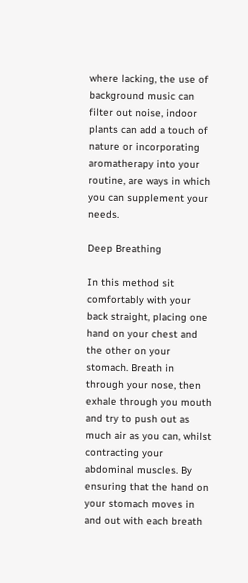where lacking, the use of background music can filter out noise, indoor plants can add a touch of nature or incorporating aromatherapy into your routine, are ways in which you can supplement your needs.

Deep Breathing

In this method sit comfortably with your back straight, placing one hand on your chest and the other on your stomach. Breath in through your nose, then exhale through you mouth and try to push out as much air as you can, whilst contracting your abdominal muscles. By ensuring that the hand on your stomach moves in and out with each breath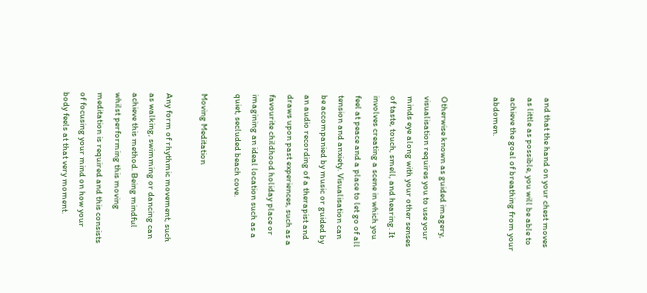and that the hand on your chest moves as little as possible, you will be able to achieve the goal of breathing from your abdomen.


Otherwise known as guided imagery, visualisation requires you to use your minds eye along with your other senses of taste, touch, smell, and hearing. It involves creating a scene in which you feel at peace and a place to let go of all tension and anxiety. Visualisation can be accompanied by music or guided by an audio recording of a therapist and draws upon past experiences, such as a favourite childhood holiday place or imagining an ideal location such as a quiet, secluded beach cove.

Moving Meditation

Any form of rhythmic movement, such as walking, swimming or dancing can achieve this method. Being mindful whilst performing this moving meditation is required and this consists of focusing your mind on how your body feels at that very moment.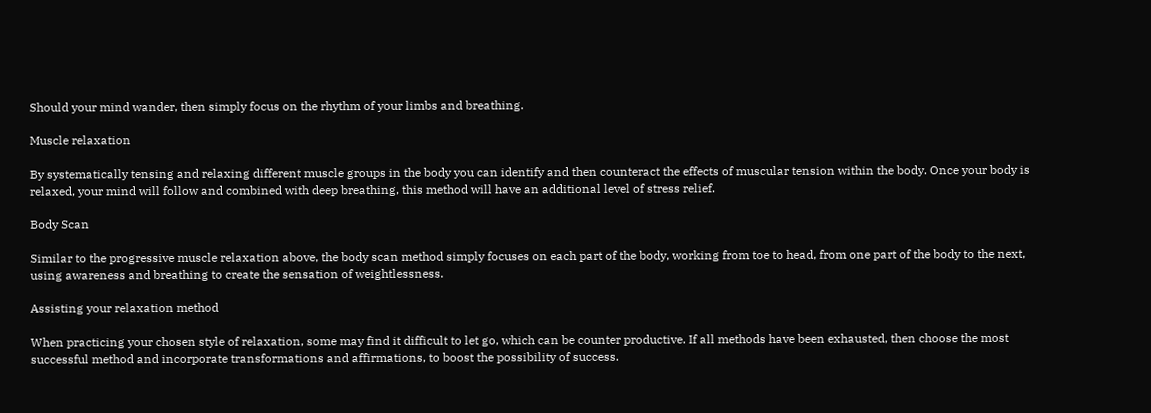Should your mind wander, then simply focus on the rhythm of your limbs and breathing.

Muscle relaxation

By systematically tensing and relaxing different muscle groups in the body you can identify and then counteract the effects of muscular tension within the body. Once your body is relaxed, your mind will follow and combined with deep breathing, this method will have an additional level of stress relief.

Body Scan

Similar to the progressive muscle relaxation above, the body scan method simply focuses on each part of the body, working from toe to head, from one part of the body to the next, using awareness and breathing to create the sensation of weightlessness.

Assisting your relaxation method

When practicing your chosen style of relaxation, some may find it difficult to let go, which can be counter productive. If all methods have been exhausted, then choose the most successful method and incorporate transformations and affirmations, to boost the possibility of success.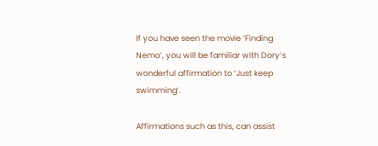If you have seen the movie ‘Finding Nemo’, you will be familiar with Dory’s wonderful affirmation to ‘Just keep swimming’.

Affirmations such as this, can assist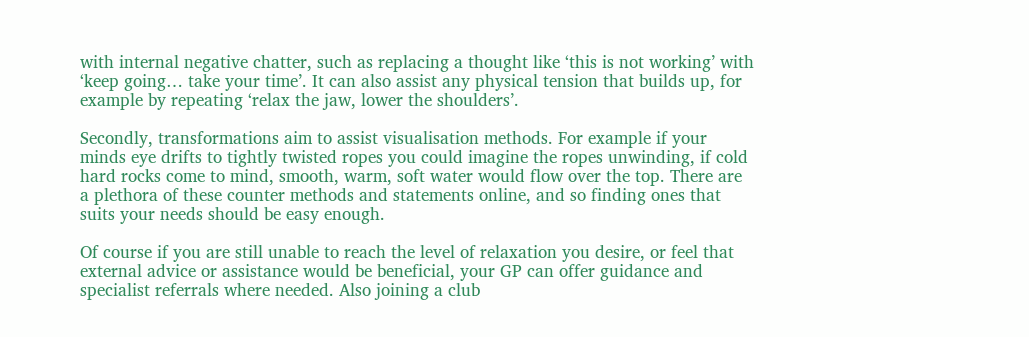with internal negative chatter, such as replacing a thought like ‘this is not working’ with ‘keep going… take your time’. It can also assist any physical tension that builds up, for example by repeating ‘relax the jaw, lower the shoulders’.

Secondly, transformations aim to assist visualisation methods. For example if your minds eye drifts to tightly twisted ropes you could imagine the ropes unwinding, if cold hard rocks come to mind, smooth, warm, soft water would flow over the top. There are a plethora of these counter methods and statements online, and so finding ones that suits your needs should be easy enough.

Of course if you are still unable to reach the level of relaxation you desire, or feel that external advice or assistance would be beneficial, your GP can offer guidance and specialist referrals where needed. Also joining a club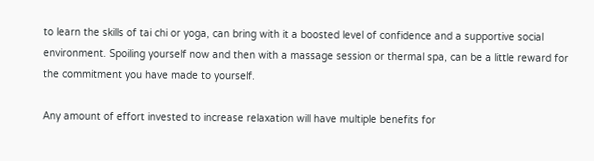to learn the skills of tai chi or yoga, can bring with it a boosted level of confidence and a supportive social environment. Spoiling yourself now and then with a massage session or thermal spa, can be a little reward for the commitment you have made to yourself.

Any amount of effort invested to increase relaxation will have multiple benefits for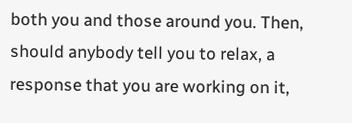both you and those around you. Then, should anybody tell you to relax, a response that you are working on it,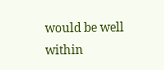would be well within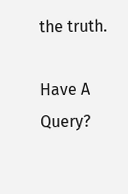the truth.

Have A Query?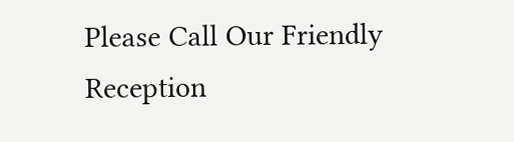Please Call Our Friendly Reception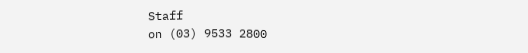Staff
on (03) 9533 2800